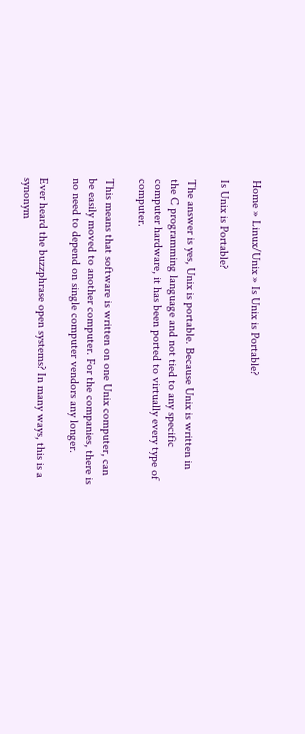Home » Linux/Unix » Is Unix is Portable?

Is Unix is Portable?

The answer is yes, Unix is portable. Because Unix is written in the C programming language and not tied to any specific computer hardware, it has been ported to virtually every type of computer.

This means that software is written on one Unix computer, can be easily moved to another computer. For the companies, there is no need to depend on single computer vendors any longer.

Ever heard the buzzphrase open systems? In many ways, this is a synonym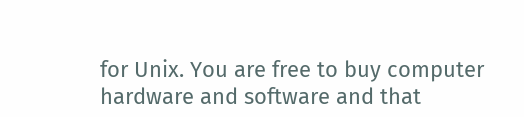for Unix. You are free to buy computer hardware and software and that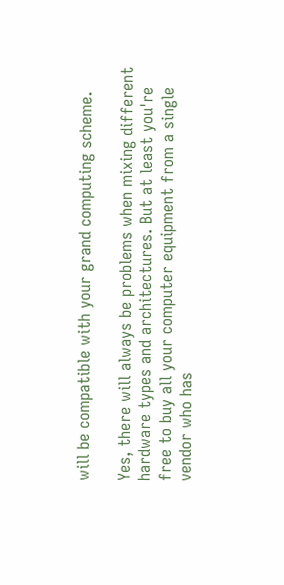will be compatible with your grand computing scheme.

Yes, there will always be problems when mixing different hardware types and architectures. But at least you're free to buy all your computer equipment from a single vendor who has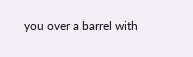you over a barrel with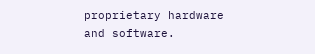proprietary hardware and software.